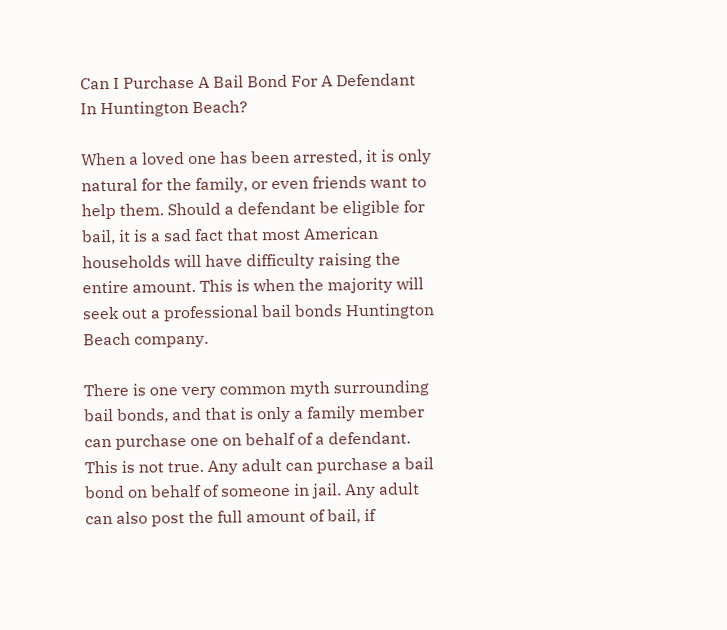Can I Purchase A Bail Bond For A Defendant In Huntington Beach?

When a loved one has been arrested, it is only natural for the family, or even friends want to help them. Should a defendant be eligible for bail, it is a sad fact that most American households will have difficulty raising the entire amount. This is when the majority will seek out a professional bail bonds Huntington Beach company.

There is one very common myth surrounding bail bonds, and that is only a family member can purchase one on behalf of a defendant. This is not true. Any adult can purchase a bail bond on behalf of someone in jail. Any adult can also post the full amount of bail, if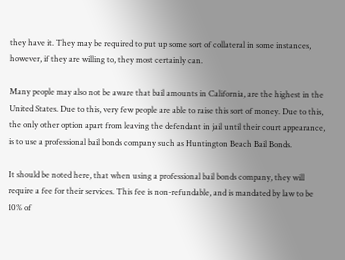they have it. They may be required to put up some sort of collateral in some instances, however, if they are willing to, they most certainly can.

Many people may also not be aware that bail amounts in California, are the highest in the United States. Due to this, very few people are able to raise this sort of money. Due to this, the only other option apart from leaving the defendant in jail until their court appearance, is to use a professional bail bonds company such as Huntington Beach Bail Bonds.

It should be noted here, that when using a professional bail bonds company, they will require a fee for their services. This fee is non-refundable, and is mandated by law to be 10% of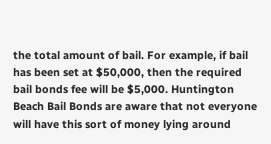the total amount of bail. For example, if bail has been set at $50,000, then the required bail bonds fee will be $5,000. Huntington Beach Bail Bonds are aware that not everyone will have this sort of money lying around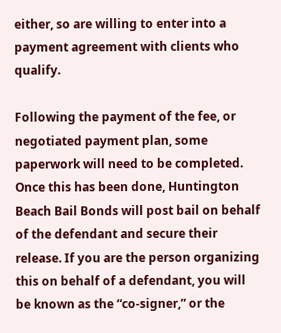either, so are willing to enter into a payment agreement with clients who qualify.

Following the payment of the fee, or negotiated payment plan, some paperwork will need to be completed. Once this has been done, Huntington Beach Bail Bonds will post bail on behalf of the defendant and secure their release. If you are the person organizing this on behalf of a defendant, you will be known as the “co-signer,” or the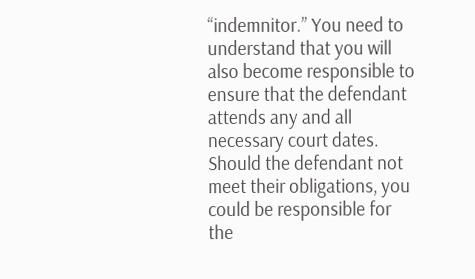“indemnitor.” You need to understand that you will also become responsible to ensure that the defendant attends any and all necessary court dates. Should the defendant not meet their obligations, you could be responsible for the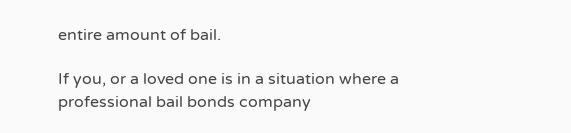entire amount of bail.

If you, or a loved one is in a situation where a professional bail bonds company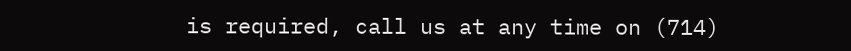is required, call us at any time on (714)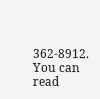362-8912. You can read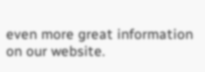even more great information on our website.